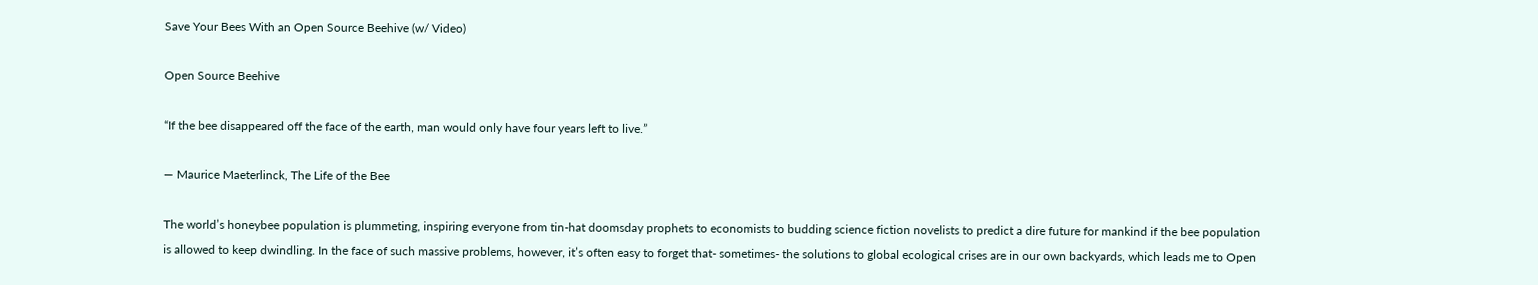Save Your Bees With an Open Source Beehive (w/ Video)

Open Source Beehive

“If the bee disappeared off the face of the earth, man would only have four years left to live.”

― Maurice Maeterlinck, The Life of the Bee

The world’s honeybee population is plummeting, inspiring everyone from tin-hat doomsday prophets to economists to budding science fiction novelists to predict a dire future for mankind if the bee population is allowed to keep dwindling. In the face of such massive problems, however, it’s often easy to forget that- sometimes- the solutions to global ecological crises are in our own backyards, which leads me to Open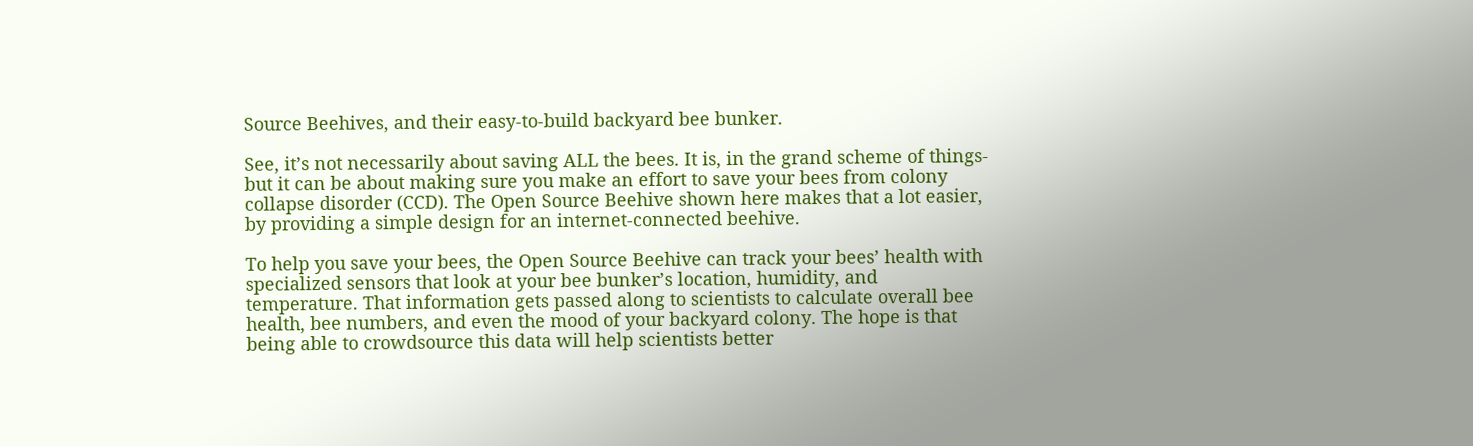Source Beehives, and their easy-to-build backyard bee bunker.

See, it’s not necessarily about saving ALL the bees. It is, in the grand scheme of things- but it can be about making sure you make an effort to save your bees from colony collapse disorder (CCD). The Open Source Beehive shown here makes that a lot easier, by providing a simple design for an internet-connected beehive.

To help you save your bees, the Open Source Beehive can track your bees’ health with specialized sensors that look at your bee bunker’s location, humidity, and temperature. That information gets passed along to scientists to calculate overall bee health, bee numbers, and even the mood of your backyard colony. The hope is that being able to crowdsource this data will help scientists better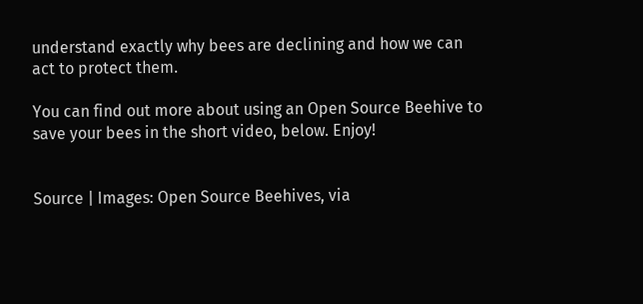understand exactly why bees are declining and how we can act to protect them.

You can find out more about using an Open Source Beehive to save your bees in the short video, below. Enjoy!


Source | Images: Open Source Beehives, via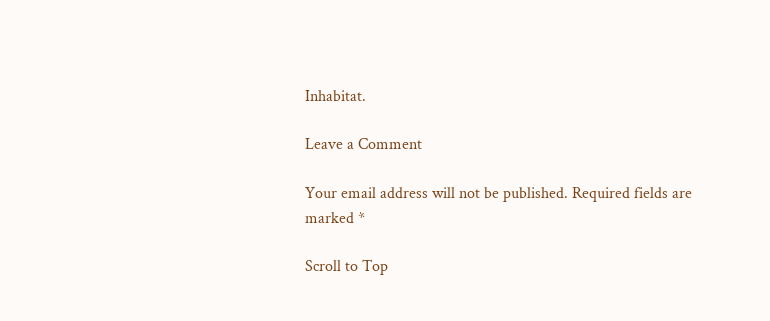Inhabitat.

Leave a Comment

Your email address will not be published. Required fields are marked *

Scroll to Top